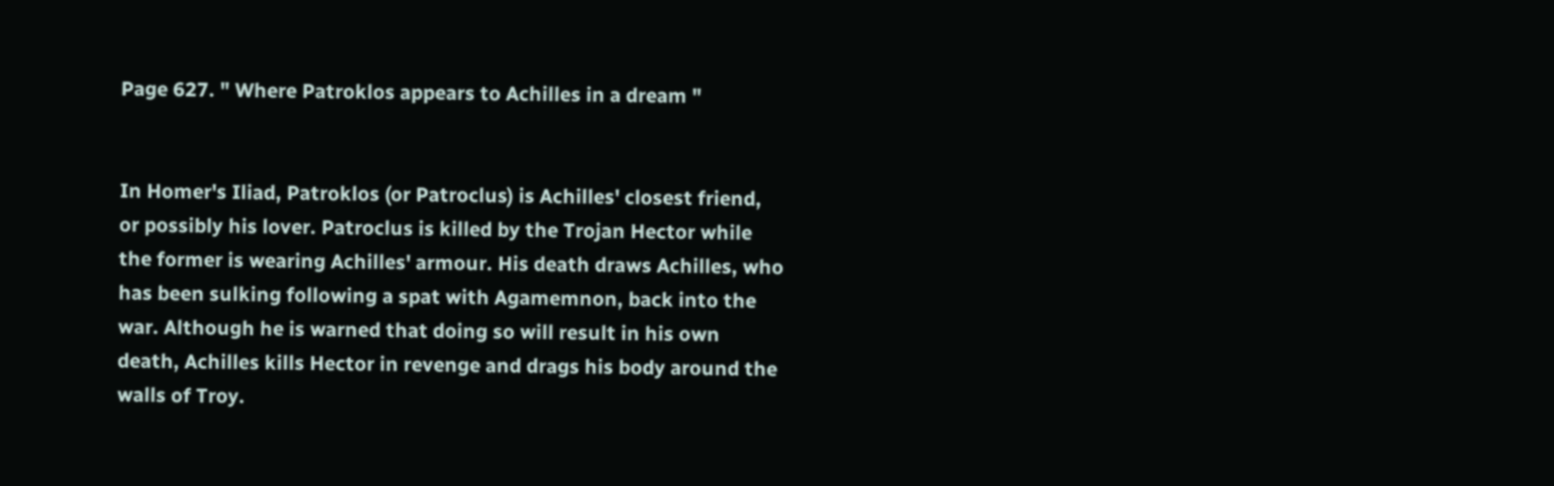Page 627. " Where Patroklos appears to Achilles in a dream "


In Homer's Iliad, Patroklos (or Patroclus) is Achilles' closest friend, or possibly his lover. Patroclus is killed by the Trojan Hector while the former is wearing Achilles' armour. His death draws Achilles, who has been sulking following a spat with Agamemnon, back into the war. Although he is warned that doing so will result in his own death, Achilles kills Hector in revenge and drags his body around the walls of Troy.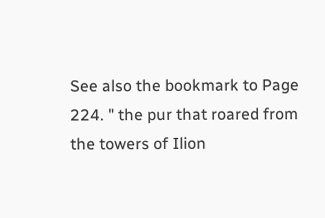See also the bookmark to Page 224. " the pur that roared from the towers of Ilion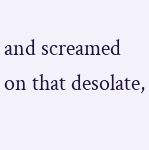and screamed on that desolate,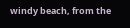windy beach, from the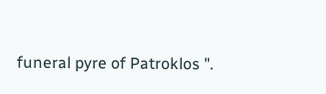funeral pyre of Patroklos ".